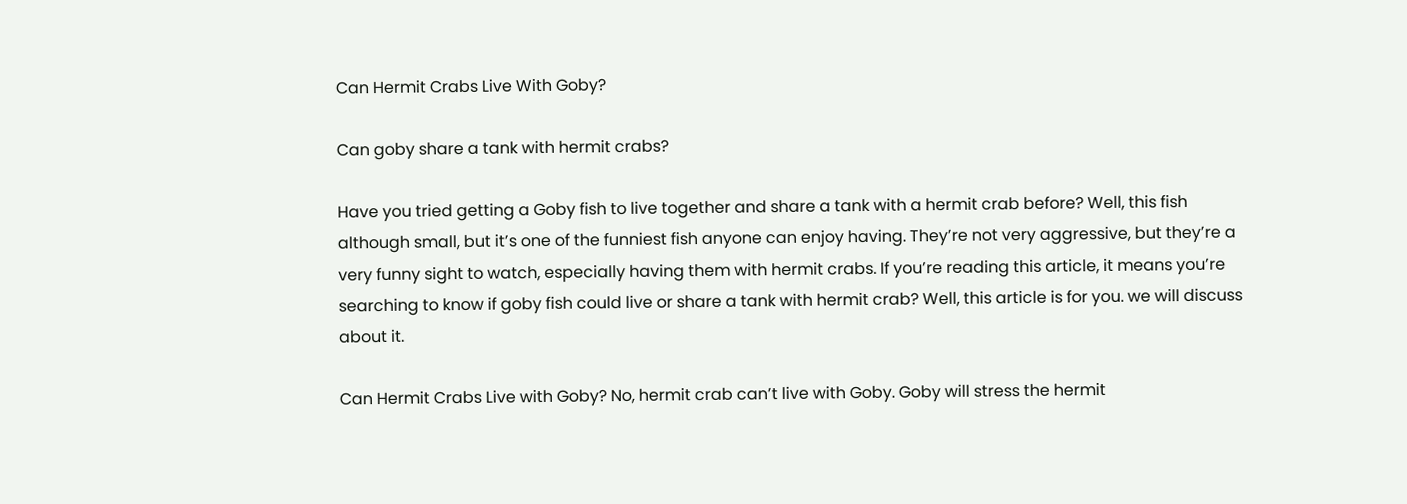Can Hermit Crabs Live With Goby?

Can goby share a tank with hermit crabs?

Have you tried getting a Goby fish to live together and share a tank with a hermit crab before? Well, this fish although small, but it’s one of the funniest fish anyone can enjoy having. They’re not very aggressive, but they’re a very funny sight to watch, especially having them with hermit crabs. If you’re reading this article, it means you’re searching to know if goby fish could live or share a tank with hermit crab? Well, this article is for you. we will discuss about it.

Can Hermit Crabs Live with Goby? No, hermit crab can’t live with Goby. Goby will stress the hermit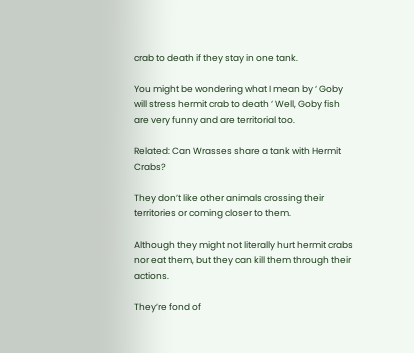crab to death if they stay in one tank.

You might be wondering what I mean by ‘ Goby will stress hermit crab to death ‘ Well, Goby fish are very funny and are territorial too.

Related: Can Wrasses share a tank with Hermit Crabs?

They don’t like other animals crossing their territories or coming closer to them.

Although they might not literally hurt hermit crabs nor eat them, but they can kill them through their actions.

They’re fond of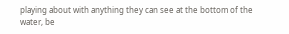playing about with anything they can see at the bottom of the water, be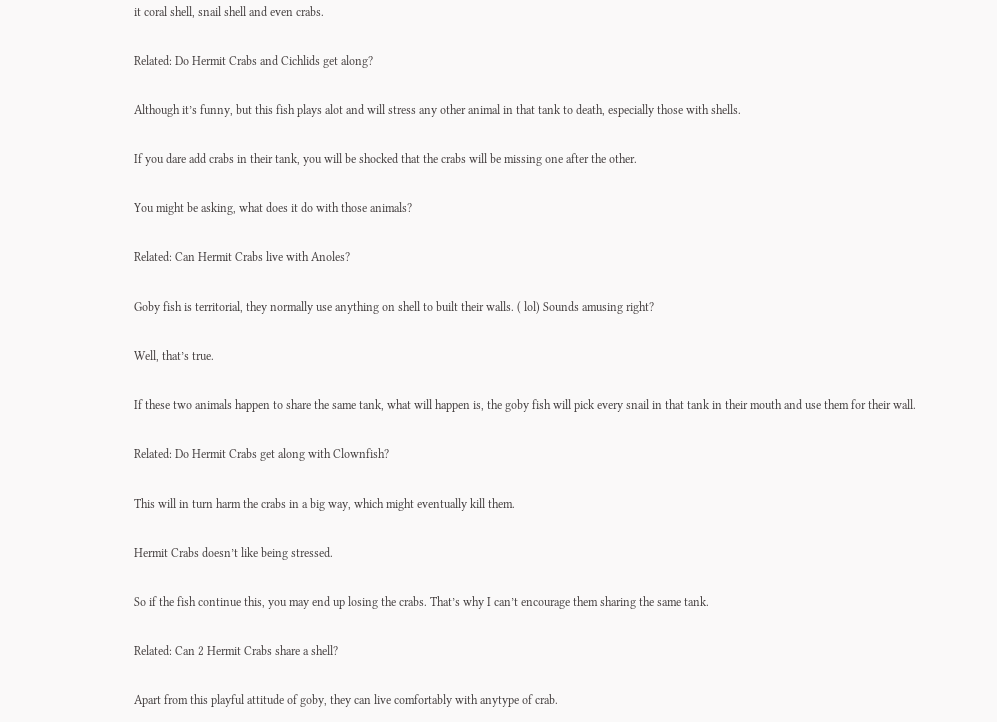it coral shell, snail shell and even crabs.

Related: Do Hermit Crabs and Cichlids get along?

Although it’s funny, but this fish plays alot and will stress any other animal in that tank to death, especially those with shells.

If you dare add crabs in their tank, you will be shocked that the crabs will be missing one after the other.

You might be asking, what does it do with those animals?

Related: Can Hermit Crabs live with Anoles?

Goby fish is territorial, they normally use anything on shell to built their walls. ( lol) Sounds amusing right?

Well, that’s true.

If these two animals happen to share the same tank, what will happen is, the goby fish will pick every snail in that tank in their mouth and use them for their wall.

Related: Do Hermit Crabs get along with Clownfish?

This will in turn harm the crabs in a big way, which might eventually kill them.

Hermit Crabs doesn’t like being stressed.

So if the fish continue this, you may end up losing the crabs. That’s why I can’t encourage them sharing the same tank.

Related: Can 2 Hermit Crabs share a shell?

Apart from this playful attitude of goby, they can live comfortably with anytype of crab.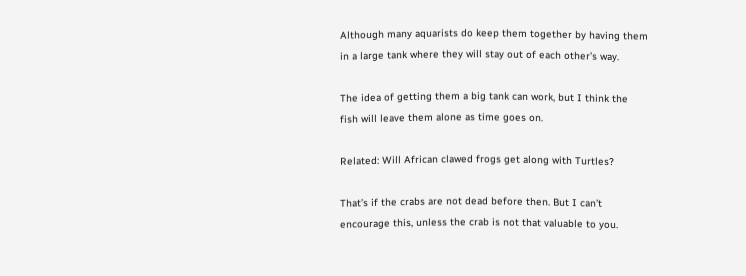Although many aquarists do keep them together by having them in a large tank where they will stay out of each other’s way.

The idea of getting them a big tank can work, but I think the fish will leave them alone as time goes on.

Related: Will African clawed frogs get along with Turtles?

That’s if the crabs are not dead before then. But I can’t encourage this, unless the crab is not that valuable to you.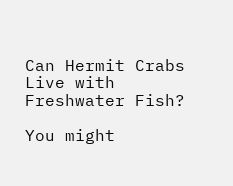Can Hermit Crabs Live with Freshwater Fish?

You might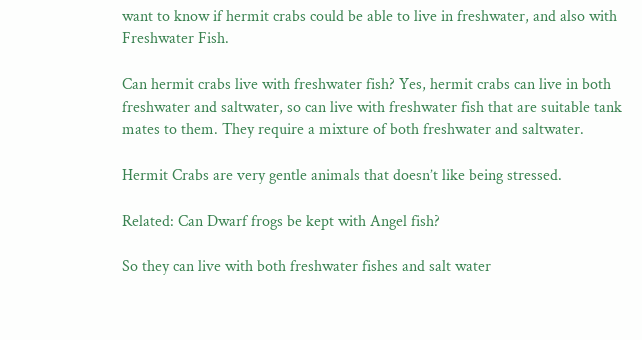want to know if hermit crabs could be able to live in freshwater, and also with Freshwater Fish.

Can hermit crabs live with freshwater fish? Yes, hermit crabs can live in both freshwater and saltwater, so can live with freshwater fish that are suitable tank mates to them. They require a mixture of both freshwater and saltwater.

Hermit Crabs are very gentle animals that doesn’t like being stressed.

Related: Can Dwarf frogs be kept with Angel fish?

So they can live with both freshwater fishes and salt water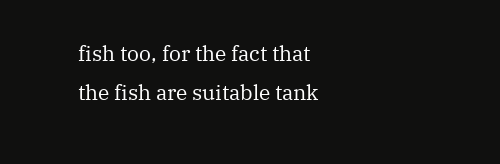fish too, for the fact that the fish are suitable tank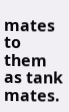mates to them as tank mates.